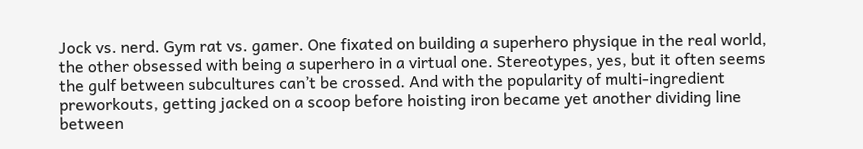Jock vs. nerd. Gym rat vs. gamer. One fixated on building a superhero physique in the real world, the other obsessed with being a superhero in a virtual one. Stereotypes, yes, but it often seems the gulf between subcultures can’t be crossed. And with the popularity of multi-ingredient preworkouts, getting jacked on a scoop before hoisting iron became yet another dividing line between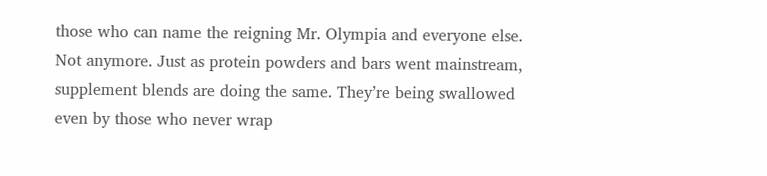those who can name the reigning Mr. Olympia and everyone else. Not anymore. Just as protein powders and bars went mainstream, supplement blends are doing the same. They’re being swallowed even by those who never wrap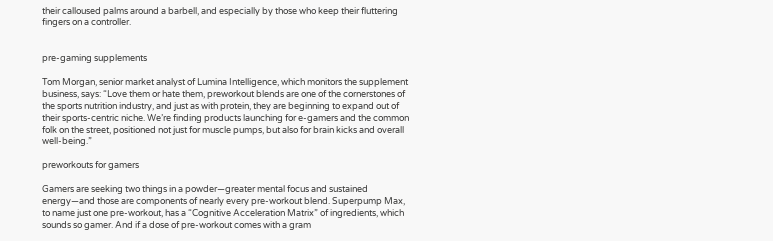their calloused palms around a barbell, and especially by those who keep their fluttering fingers on a controller.


pre-gaming supplements

Tom Morgan, senior market analyst of Lumina Intelligence, which monitors the supplement business, says: “Love them or hate them, preworkout blends are one of the cornerstones of the sports nutrition industry, and just as with protein, they are beginning to expand out of their sports-centric niche. We’re finding products launching for e-gamers and the common folk on the street, positioned not just for muscle pumps, but also for brain kicks and overall well-being.”

preworkouts for gamers

Gamers are seeking two things in a powder—greater mental focus and sustained energy—and those are components of nearly every pre-workout blend. Superpump Max, to name just one pre-workout, has a “Cognitive Acceleration Matrix” of ingredients, which sounds so gamer. And if a dose of pre-workout comes with a gram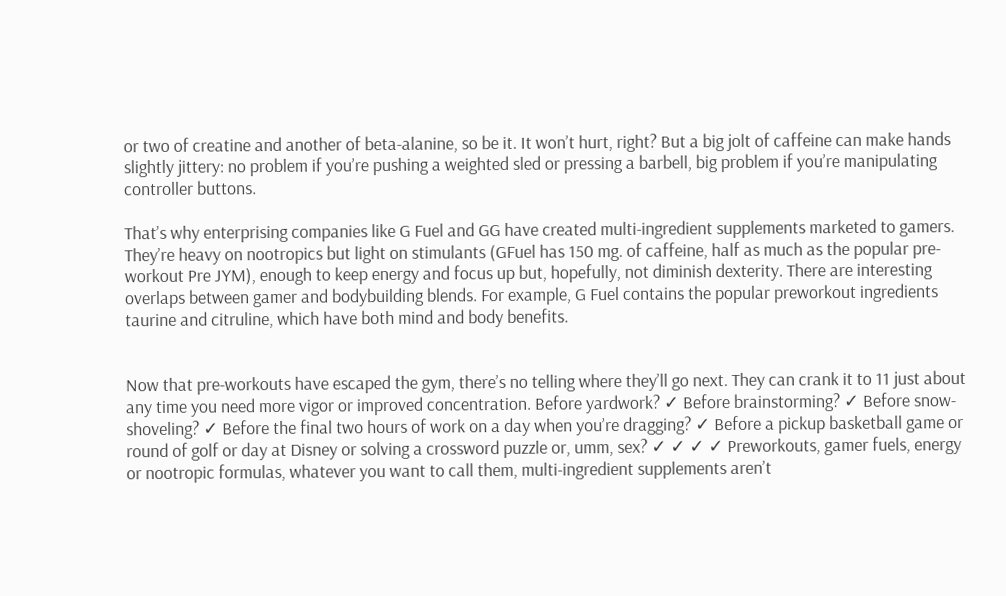or two of creatine and another of beta-alanine, so be it. It won’t hurt, right? But a big jolt of caffeine can make hands slightly jittery: no problem if you’re pushing a weighted sled or pressing a barbell, big problem if you’re manipulating controller buttons.

That’s why enterprising companies like G Fuel and GG have created multi-ingredient supplements marketed to gamers. They’re heavy on nootropics but light on stimulants (GFuel has 150 mg. of caffeine, half as much as the popular pre-workout Pre JYM), enough to keep energy and focus up but, hopefully, not diminish dexterity. There are interesting overlaps between gamer and bodybuilding blends. For example, G Fuel contains the popular preworkout ingredients taurine and citruline, which have both mind and body benefits.


Now that pre-workouts have escaped the gym, there’s no telling where they’ll go next. They can crank it to 11 just about any time you need more vigor or improved concentration. Before yardwork? ✓ Before brainstorming? ✓ Before snow-shoveling? ✓ Before the final two hours of work on a day when you’re dragging? ✓ Before a pickup basketball game or round of golf or day at Disney or solving a crossword puzzle or, umm, sex? ✓ ✓ ✓ ✓ Preworkouts, gamer fuels, energy or nootropic formulas, whatever you want to call them, multi-ingredient supplements aren’t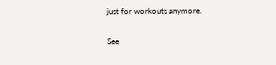just for workouts anymore.

See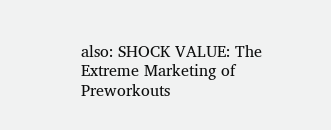also: SHOCK VALUE: The Extreme Marketing of Preworkouts